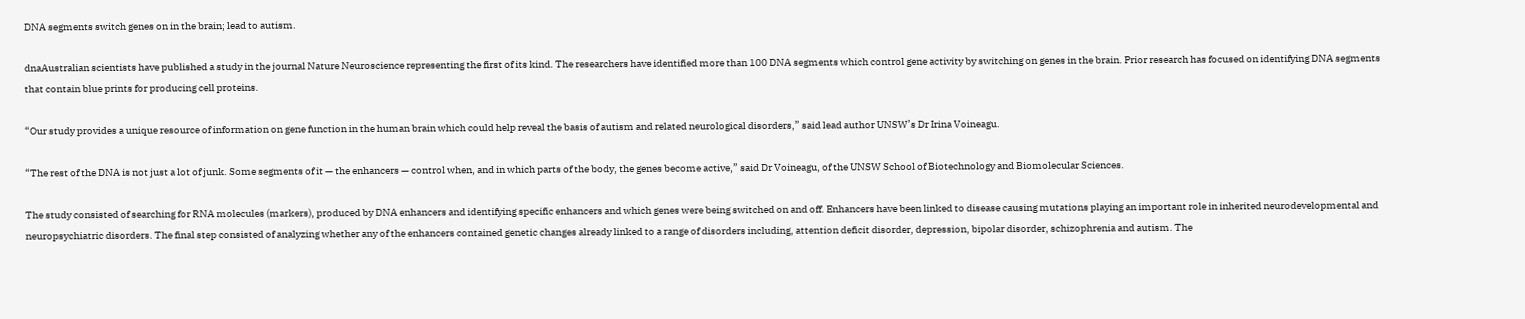DNA segments switch genes on in the brain; lead to autism.

dnaAustralian scientists have published a study in the journal Nature Neuroscience representing the first of its kind. The researchers have identified more than 100 DNA segments which control gene activity by switching on genes in the brain. Prior research has focused on identifying DNA segments that contain blue prints for producing cell proteins.

“Our study provides a unique resource of information on gene function in the human brain which could help reveal the basis of autism and related neurological disorders,” said lead author UNSW’s Dr Irina Voineagu.

“The rest of the DNA is not just a lot of junk. Some segments of it — the enhancers — control when, and in which parts of the body, the genes become active,” said Dr Voineagu, of the UNSW School of Biotechnology and Biomolecular Sciences.

The study consisted of searching for RNA molecules (markers), produced by DNA enhancers and identifying specific enhancers and which genes were being switched on and off. Enhancers have been linked to disease causing mutations playing an important role in inherited neurodevelopmental and neuropsychiatric disorders. The final step consisted of analyzing whether any of the enhancers contained genetic changes already linked to a range of disorders including, attention deficit disorder, depression, bipolar disorder, schizophrenia and autism. The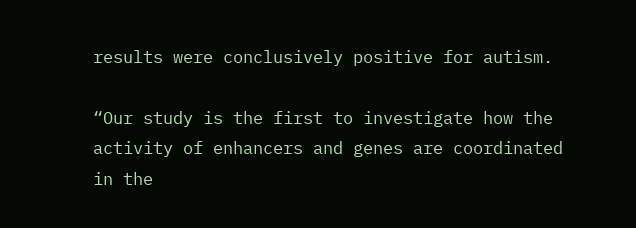results were conclusively positive for autism.

“Our study is the first to investigate how the activity of enhancers and genes are coordinated in the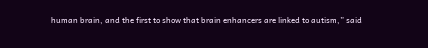human brain, and the first to show that brain enhancers are linked to autism,” said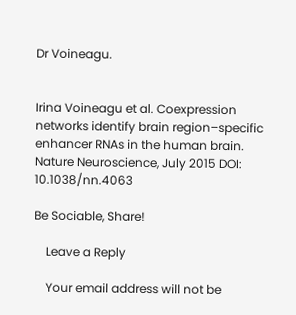Dr Voineagu.


Irina Voineagu et al. Coexpression networks identify brain region–specific enhancer RNAs in the human brain. Nature Neuroscience, July 2015 DOI: 10.1038/nn.4063

Be Sociable, Share!

    Leave a Reply

    Your email address will not be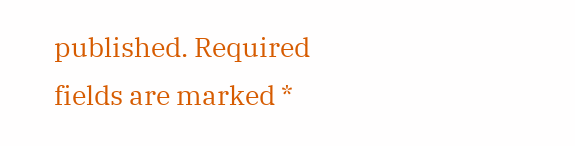published. Required fields are marked *